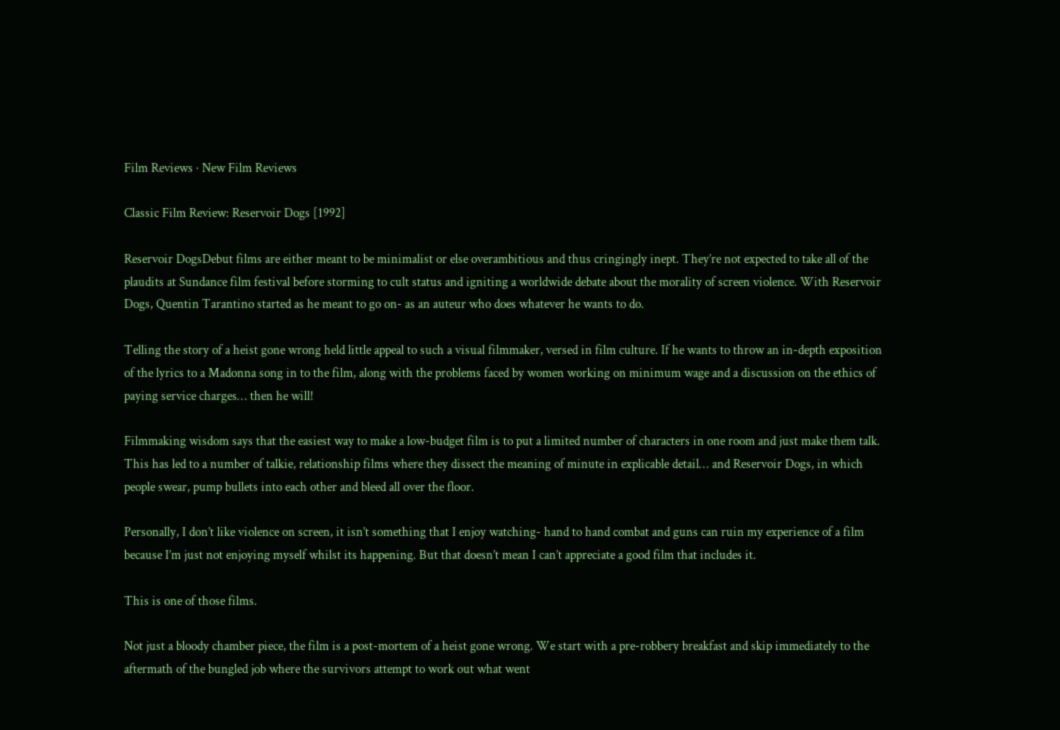Film Reviews · New Film Reviews

Classic Film Review: Reservoir Dogs [1992]

Reservoir DogsDebut films are either meant to be minimalist or else overambitious and thus cringingly inept. They’re not expected to take all of the plaudits at Sundance film festival before storming to cult status and igniting a worldwide debate about the morality of screen violence. With Reservoir Dogs, Quentin Tarantino started as he meant to go on- as an auteur who does whatever he wants to do.

Telling the story of a heist gone wrong held little appeal to such a visual filmmaker, versed in film culture. If he wants to throw an in-depth exposition of the lyrics to a Madonna song in to the film, along with the problems faced by women working on minimum wage and a discussion on the ethics of paying service charges… then he will!

Filmmaking wisdom says that the easiest way to make a low-budget film is to put a limited number of characters in one room and just make them talk. This has led to a number of talkie, relationship films where they dissect the meaning of minute in explicable detail… and Reservoir Dogs, in which people swear, pump bullets into each other and bleed all over the floor.

Personally, I don’t like violence on screen, it isn’t something that I enjoy watching- hand to hand combat and guns can ruin my experience of a film because I’m just not enjoying myself whilst its happening. But that doesn’t mean I can’t appreciate a good film that includes it.

This is one of those films.

Not just a bloody chamber piece, the film is a post-mortem of a heist gone wrong. We start with a pre-robbery breakfast and skip immediately to the aftermath of the bungled job where the survivors attempt to work out what went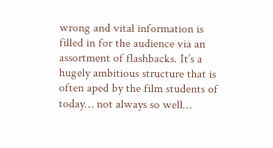wrong and vital information is filled in for the audience via an assortment of flashbacks. It’s a hugely ambitious structure that is often aped by the film students of today… not always so well…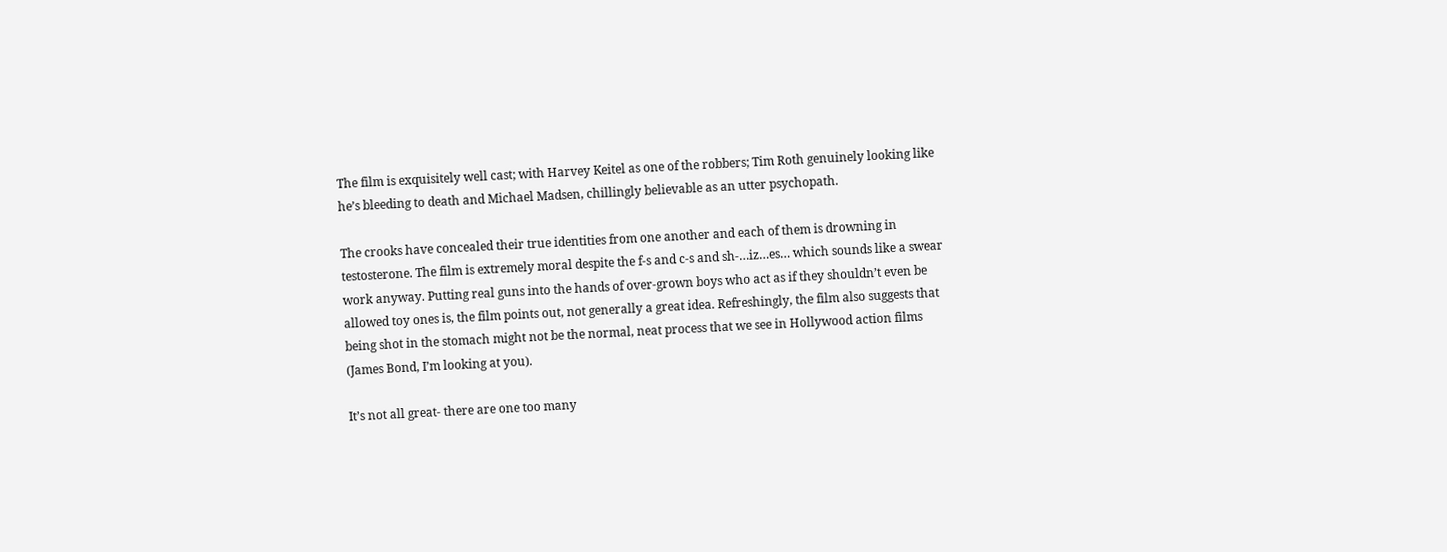The film is exquisitely well cast; with Harvey Keitel as one of the robbers; Tim Roth genuinely looking like he’s bleeding to death and Michael Madsen, chillingly believable as an utter psychopath.

The crooks have concealed their true identities from one another and each of them is drowning in testosterone. The film is extremely moral despite the f-s and c-s and sh-…iz…es… which sounds like a swear work anyway. Putting real guns into the hands of over-grown boys who act as if they shouldn’t even be allowed toy ones is, the film points out, not generally a great idea. Refreshingly, the film also suggests that being shot in the stomach might not be the normal, neat process that we see in Hollywood action films (James Bond, I’m looking at you).

It’s not all great- there are one too many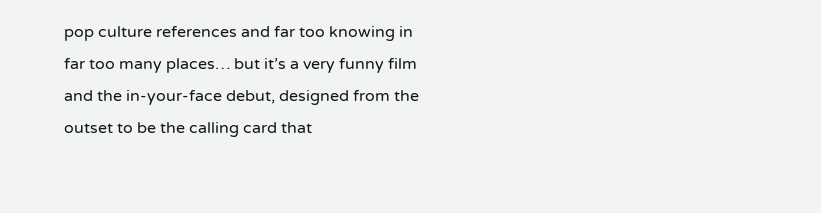pop culture references and far too knowing in far too many places… but it’s a very funny film and the in-your-face debut, designed from the outset to be the calling card that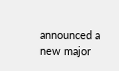announced a new major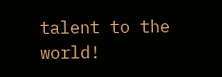talent to the world!